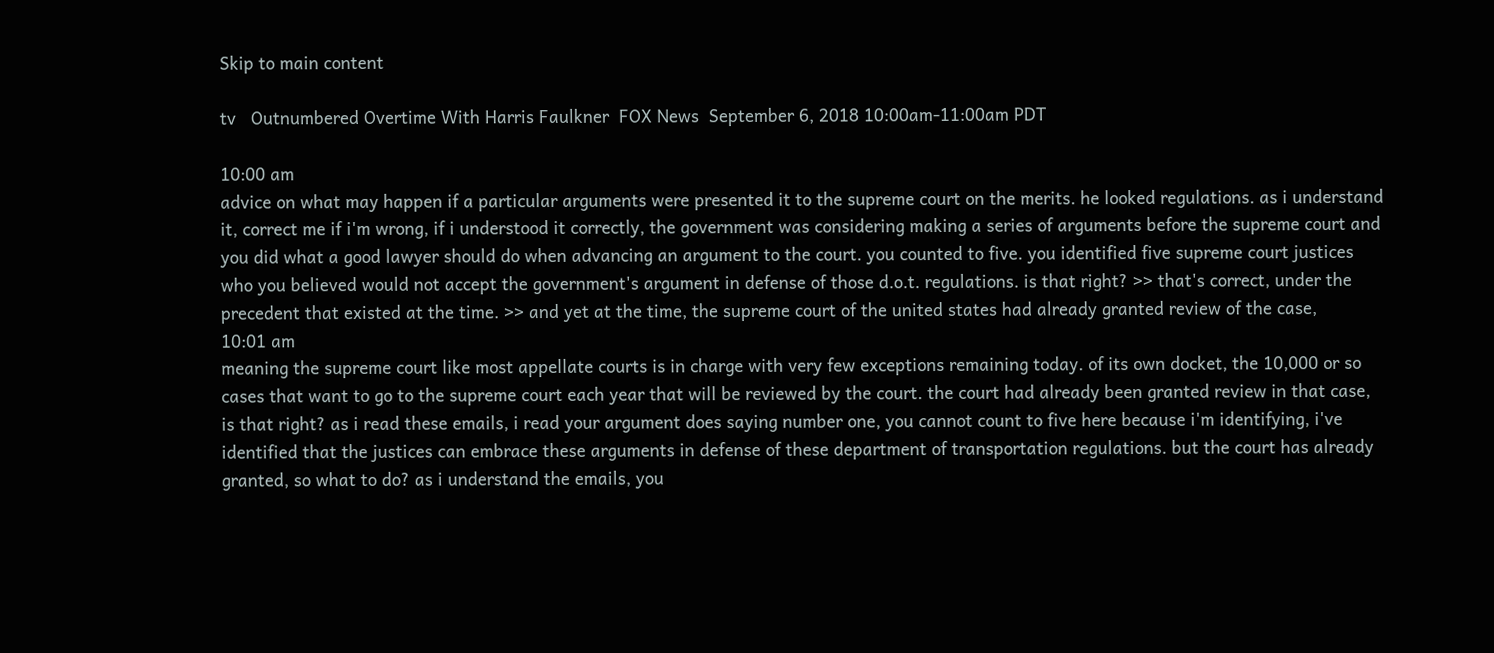Skip to main content

tv   Outnumbered Overtime With Harris Faulkner  FOX News  September 6, 2018 10:00am-11:00am PDT

10:00 am
advice on what may happen if a particular arguments were presented it to the supreme court on the merits. he looked regulations. as i understand it, correct me if i'm wrong, if i understood it correctly, the government was considering making a series of arguments before the supreme court and you did what a good lawyer should do when advancing an argument to the court. you counted to five. you identified five supreme court justices who you believed would not accept the government's argument in defense of those d.o.t. regulations. is that right? >> that's correct, under the precedent that existed at the time. >> and yet at the time, the supreme court of the united states had already granted review of the case,
10:01 am
meaning the supreme court like most appellate courts is in charge with very few exceptions remaining today. of its own docket, the 10,000 or so cases that want to go to the supreme court each year that will be reviewed by the court. the court had already been granted review in that case, is that right? as i read these emails, i read your argument does saying number one, you cannot count to five here because i'm identifying, i've identified that the justices can embrace these arguments in defense of these department of transportation regulations. but the court has already granted, so what to do? as i understand the emails, you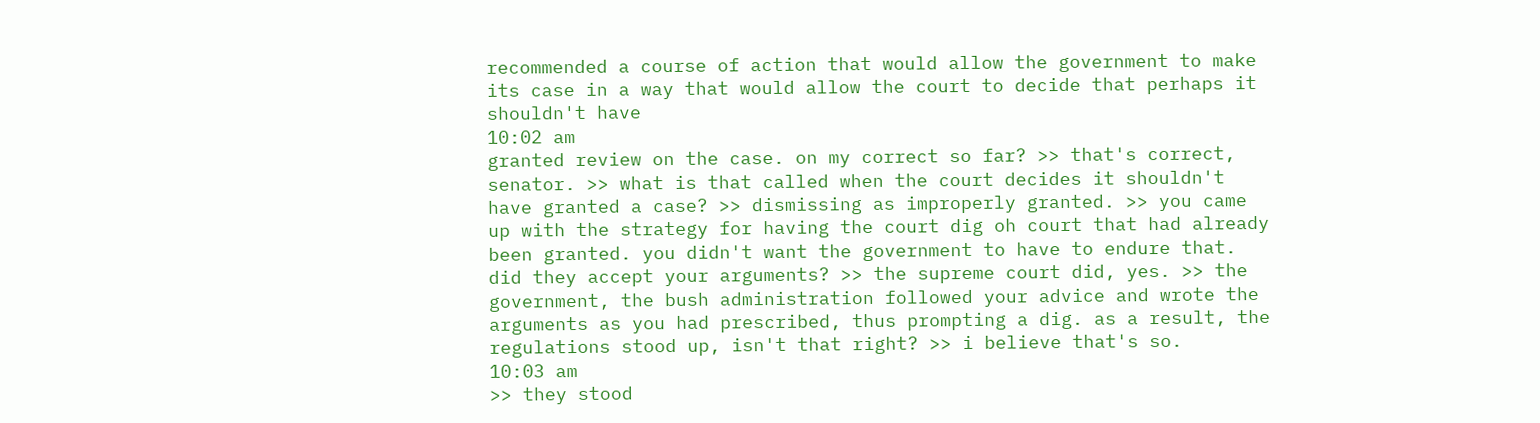recommended a course of action that would allow the government to make its case in a way that would allow the court to decide that perhaps it shouldn't have
10:02 am
granted review on the case. on my correct so far? >> that's correct, senator. >> what is that called when the court decides it shouldn't have granted a case? >> dismissing as improperly granted. >> you came up with the strategy for having the court dig oh court that had already been granted. you didn't want the government to have to endure that. did they accept your arguments? >> the supreme court did, yes. >> the government, the bush administration followed your advice and wrote the arguments as you had prescribed, thus prompting a dig. as a result, the regulations stood up, isn't that right? >> i believe that's so.
10:03 am
>> they stood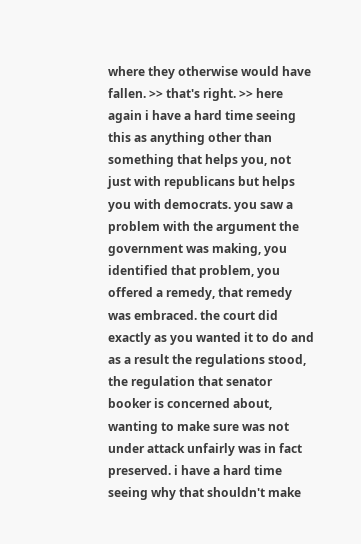where they otherwise would have fallen. >> that's right. >> here again i have a hard time seeing this as anything other than something that helps you, not just with republicans but helps you with democrats. you saw a problem with the argument the government was making, you identified that problem, you offered a remedy, that remedy was embraced. the court did exactly as you wanted it to do and as a result the regulations stood, the regulation that senator booker is concerned about, wanting to make sure was not under attack unfairly was in fact preserved. i have a hard time seeing why that shouldn't make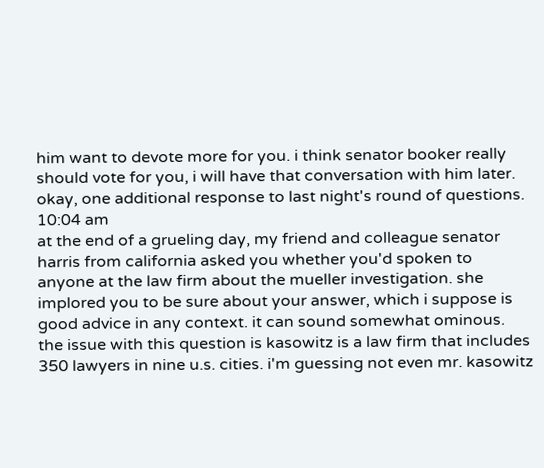him want to devote more for you. i think senator booker really should vote for you, i will have that conversation with him later. okay, one additional response to last night's round of questions.
10:04 am
at the end of a grueling day, my friend and colleague senator harris from california asked you whether you'd spoken to anyone at the law firm about the mueller investigation. she implored you to be sure about your answer, which i suppose is good advice in any context. it can sound somewhat ominous. the issue with this question is kasowitz is a law firm that includes 350 lawyers in nine u.s. cities. i'm guessing not even mr. kasowitz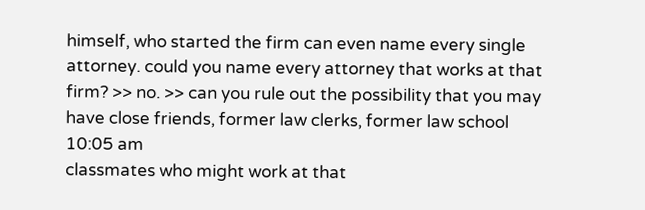himself, who started the firm can even name every single attorney. could you name every attorney that works at that firm? >> no. >> can you rule out the possibility that you may have close friends, former law clerks, former law school
10:05 am
classmates who might work at that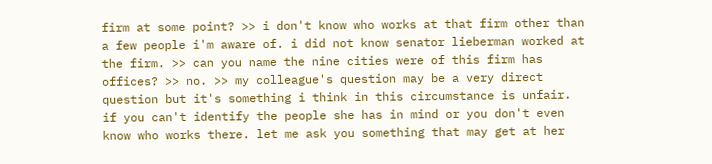firm at some point? >> i don't know who works at that firm other than a few people i'm aware of. i did not know senator lieberman worked at the firm. >> can you name the nine cities were of this firm has offices? >> no. >> my colleague's question may be a very direct question but it's something i think in this circumstance is unfair. if you can't identify the people she has in mind or you don't even know who works there. let me ask you something that may get at her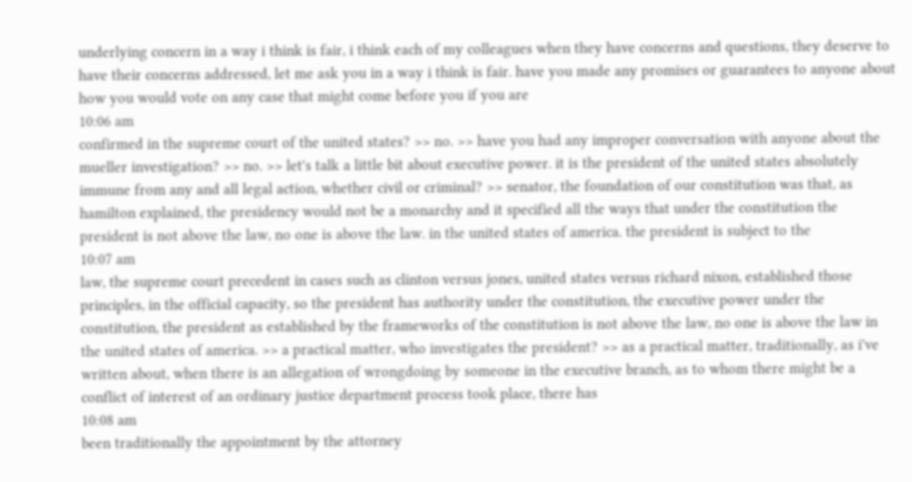underlying concern in a way i think is fair, i think each of my colleagues when they have concerns and questions, they deserve to have their concerns addressed, let me ask you in a way i think is fair. have you made any promises or guarantees to anyone about how you would vote on any case that might come before you if you are
10:06 am
confirmed in the supreme court of the united states? >> no. >> have you had any improper conversation with anyone about the mueller investigation? >> no. >> let's talk a little bit about executive power. it is the president of the united states absolutely immune from any and all legal action, whether civil or criminal? >> senator, the foundation of our constitution was that, as hamilton explained, the presidency would not be a monarchy and it specified all the ways that under the constitution the president is not above the law, no one is above the law. in the united states of america. the president is subject to the
10:07 am
law, the supreme court precedent in cases such as clinton versus jones, united states versus richard nixon, established those principles, in the official capacity, so the president has authority under the constitution, the executive power under the constitution, the president as established by the frameworks of the constitution is not above the law, no one is above the law in the united states of america. >> a practical matter, who investigates the president? >> as a practical matter, traditionally, as i've written about, when there is an allegation of wrongdoing by someone in the executive branch, as to whom there might be a conflict of interest of an ordinary justice department process took place, there has
10:08 am
been traditionally the appointment by the attorney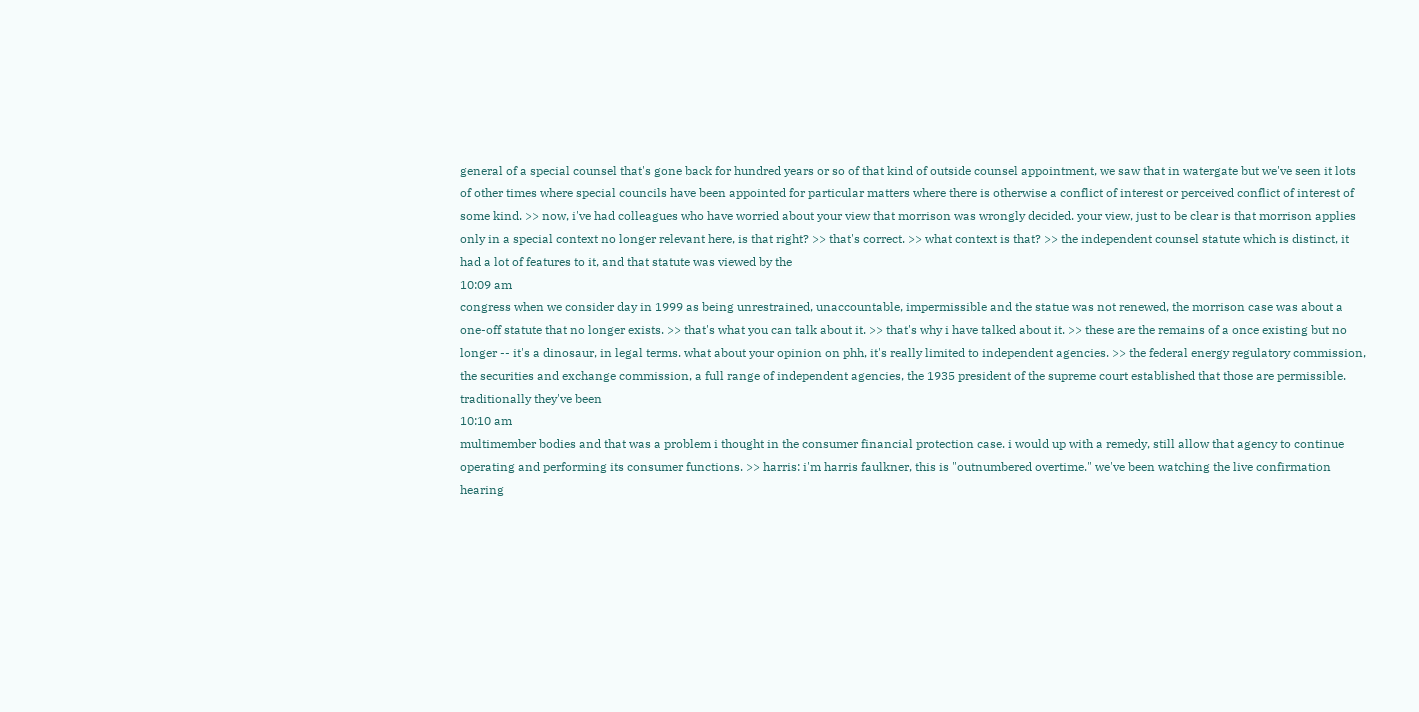general of a special counsel that's gone back for hundred years or so of that kind of outside counsel appointment, we saw that in watergate but we've seen it lots of other times where special councils have been appointed for particular matters where there is otherwise a conflict of interest or perceived conflict of interest of some kind. >> now, i've had colleagues who have worried about your view that morrison was wrongly decided. your view, just to be clear is that morrison applies only in a special context no longer relevant here, is that right? >> that's correct. >> what context is that? >> the independent counsel statute which is distinct, it had a lot of features to it, and that statute was viewed by the
10:09 am
congress when we consider day in 1999 as being unrestrained, unaccountable, impermissible and the statue was not renewed, the morrison case was about a one-off statute that no longer exists. >> that's what you can talk about it. >> that's why i have talked about it. >> these are the remains of a once existing but no longer -- it's a dinosaur, in legal terms. what about your opinion on phh, it's really limited to independent agencies. >> the federal energy regulatory commission, the securities and exchange commission, a full range of independent agencies, the 1935 president of the supreme court established that those are permissible. traditionally they've been
10:10 am
multimember bodies and that was a problem i thought in the consumer financial protection case. i would up with a remedy, still allow that agency to continue operating and performing its consumer functions. >> harris: i'm harris faulkner, this is "outnumbered overtime." we've been watching the live confirmation hearing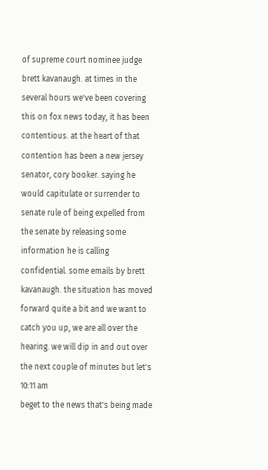of supreme court nominee judge brett kavanaugh. at times in the several hours we've been covering this on fox news today, it has been contentious. at the heart of that contention has been a new jersey senator, cory booker. saying he would capitulate or surrender to senate rule of being expelled from the senate by releasing some information he is calling confidential. some emails by brett kavanaugh. the situation has moved forward quite a bit and we want to catch you up, we are all over the hearing. we will dip in and out over the next couple of minutes but let's
10:11 am
beget to the news that's being made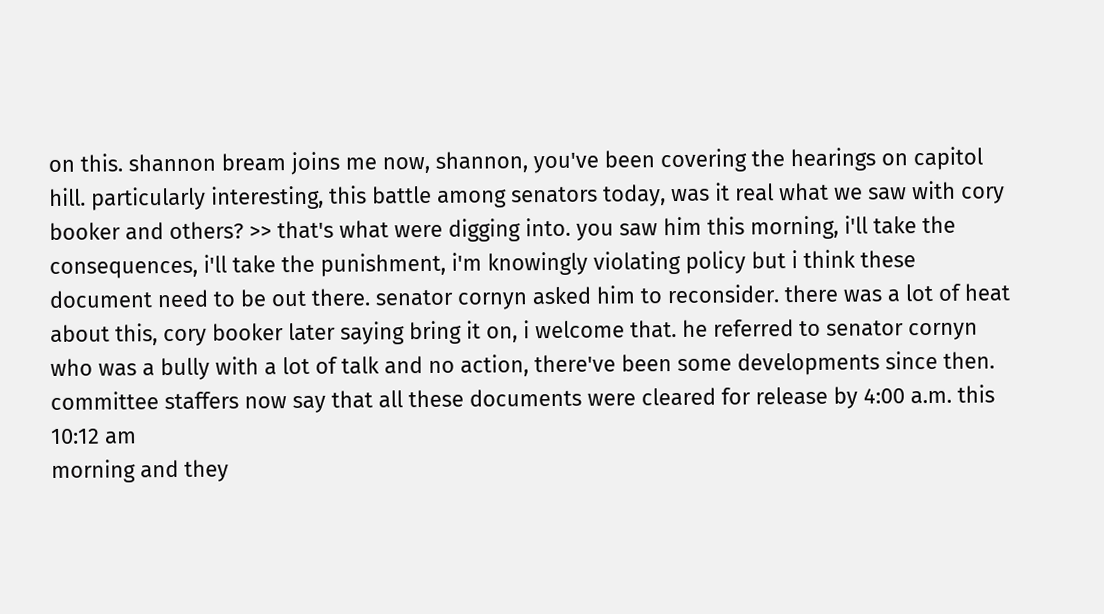on this. shannon bream joins me now, shannon, you've been covering the hearings on capitol hill. particularly interesting, this battle among senators today, was it real what we saw with cory booker and others? >> that's what were digging into. you saw him this morning, i'll take the consequences, i'll take the punishment, i'm knowingly violating policy but i think these document need to be out there. senator cornyn asked him to reconsider. there was a lot of heat about this, cory booker later saying bring it on, i welcome that. he referred to senator cornyn who was a bully with a lot of talk and no action, there've been some developments since then. committee staffers now say that all these documents were cleared for release by 4:00 a.m. this
10:12 am
morning and they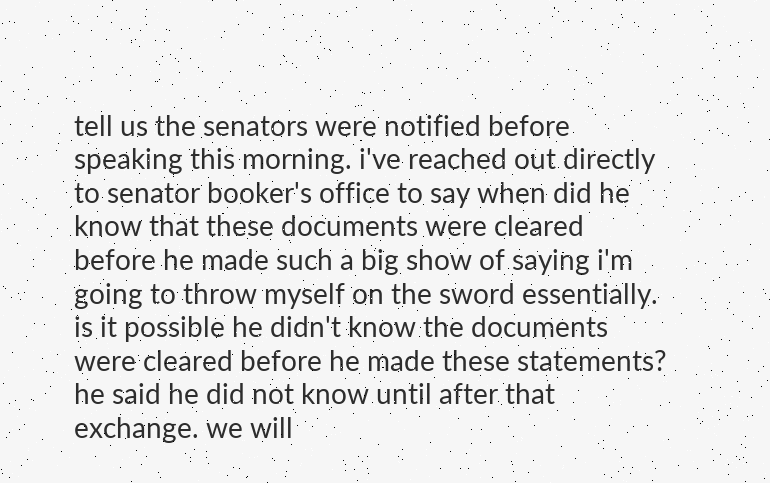tell us the senators were notified before speaking this morning. i've reached out directly to senator booker's office to say when did he know that these documents were cleared before he made such a big show of saying i'm going to throw myself on the sword essentially. is it possible he didn't know the documents were cleared before he made these statements? he said he did not know until after that exchange. we will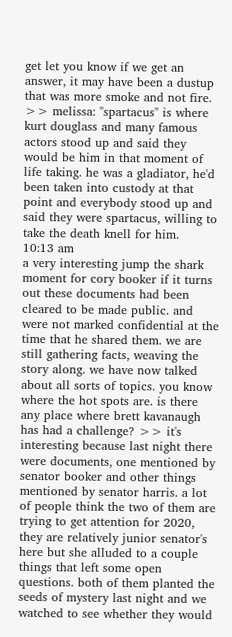get let you know if we get an answer, it may have been a dustup that was more smoke and not fire. >> melissa: "spartacus" is where kurt douglass and many famous actors stood up and said they would be him in that moment of life taking. he was a gladiator, he'd been taken into custody at that point and everybody stood up and said they were spartacus, willing to take the death knell for him.
10:13 am
a very interesting jump the shark moment for cory booker if it turns out these documents had been cleared to be made public. and were not marked confidential at the time that he shared them. we are still gathering facts, weaving the story along. we have now talked about all sorts of topics. you know where the hot spots are. is there any place where brett kavanaugh has had a challenge? >> it's interesting because last night there were documents, one mentioned by senator booker and other things mentioned by senator harris. a lot of people think the two of them are trying to get attention for 2020, they are relatively junior senator's here but she alluded to a couple things that left some open questions. both of them planted the seeds of mystery last night and we watched to see whether they would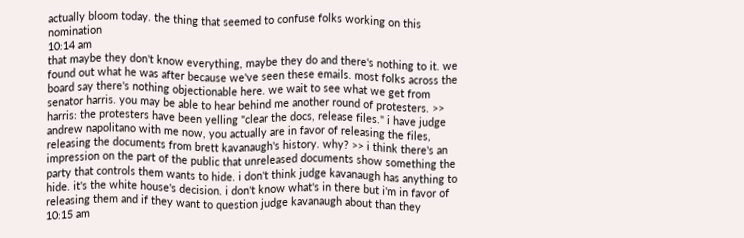actually bloom today. the thing that seemed to confuse folks working on this nomination
10:14 am
that maybe they don't know everything, maybe they do and there's nothing to it. we found out what he was after because we've seen these emails. most folks across the board say there's nothing objectionable here. we wait to see what we get from senator harris. you may be able to hear behind me another round of protesters. >> harris: the protesters have been yelling "clear the docs, release files." i have judge andrew napolitano with me now, you actually are in favor of releasing the files, releasing the documents from brett kavanaugh's history. why? >> i think there's an impression on the part of the public that unreleased documents show something the party that controls them wants to hide. i don't think judge kavanaugh has anything to hide. it's the white house's decision. i don't know what's in there but i'm in favor of releasing them and if they want to question judge kavanaugh about than they
10:15 am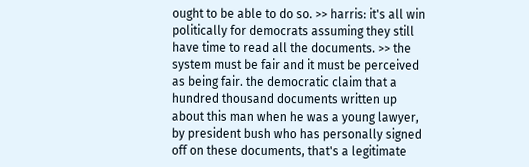ought to be able to do so. >> harris: it's all win politically for democrats assuming they still have time to read all the documents. >> the system must be fair and it must be perceived as being fair. the democratic claim that a hundred thousand documents written up about this man when he was a young lawyer, by president bush who has personally signed off on these documents, that's a legitimate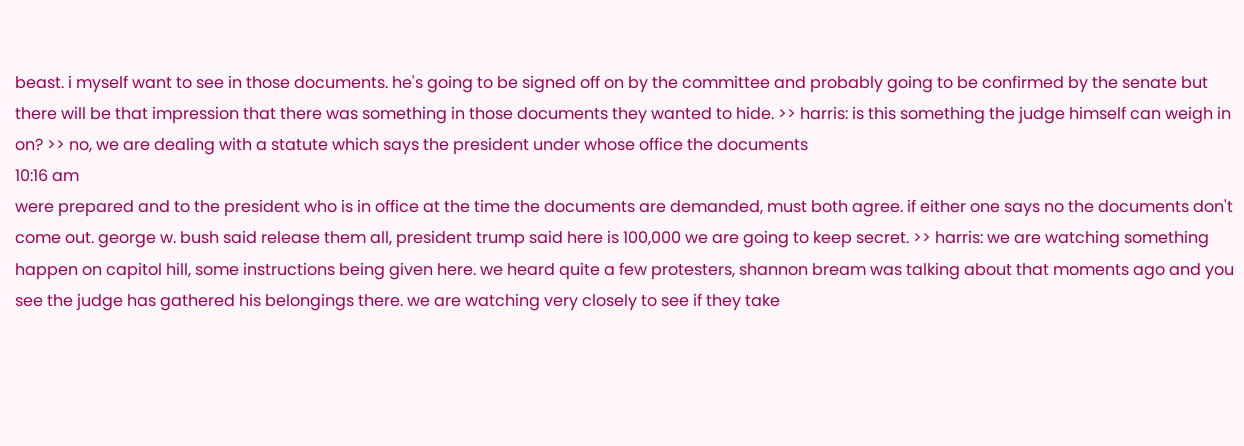beast. i myself want to see in those documents. he's going to be signed off on by the committee and probably going to be confirmed by the senate but there will be that impression that there was something in those documents they wanted to hide. >> harris: is this something the judge himself can weigh in on? >> no, we are dealing with a statute which says the president under whose office the documents
10:16 am
were prepared and to the president who is in office at the time the documents are demanded, must both agree. if either one says no the documents don't come out. george w. bush said release them all, president trump said here is 100,000 we are going to keep secret. >> harris: we are watching something happen on capitol hill, some instructions being given here. we heard quite a few protesters, shannon bream was talking about that moments ago and you see the judge has gathered his belongings there. we are watching very closely to see if they take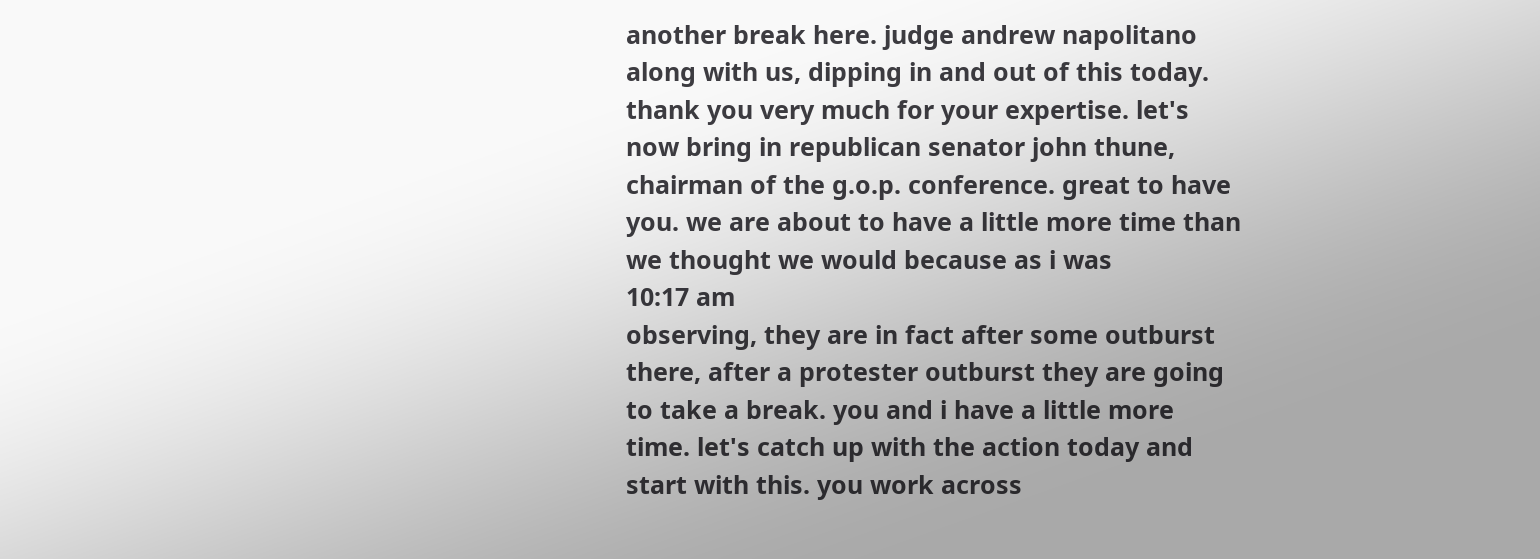another break here. judge andrew napolitano along with us, dipping in and out of this today. thank you very much for your expertise. let's now bring in republican senator john thune, chairman of the g.o.p. conference. great to have you. we are about to have a little more time than we thought we would because as i was
10:17 am
observing, they are in fact after some outburst there, after a protester outburst they are going to take a break. you and i have a little more time. let's catch up with the action today and start with this. you work across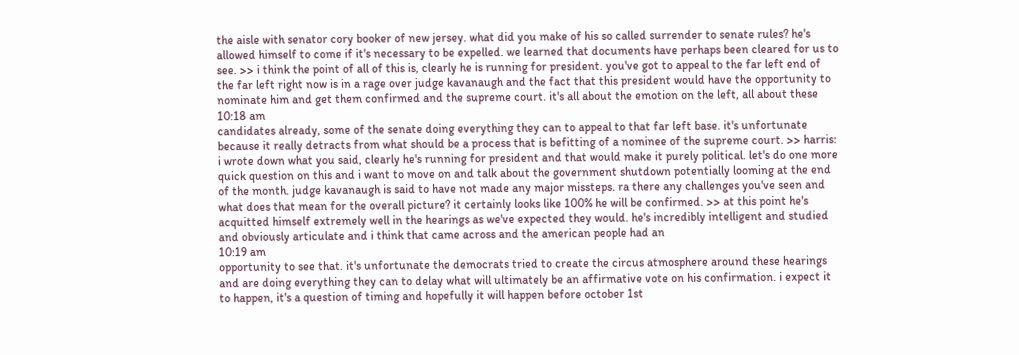the aisle with senator cory booker of new jersey. what did you make of his so called surrender to senate rules? he's allowed himself to come if it's necessary to be expelled. we learned that documents have perhaps been cleared for us to see. >> i think the point of all of this is, clearly he is running for president. you've got to appeal to the far left end of the far left right now is in a rage over judge kavanaugh and the fact that this president would have the opportunity to nominate him and get them confirmed and the supreme court. it's all about the emotion on the left, all about these
10:18 am
candidates already, some of the senate doing everything they can to appeal to that far left base. it's unfortunate because it really detracts from what should be a process that is befitting of a nominee of the supreme court. >> harris: i wrote down what you said, clearly he's running for president and that would make it purely political. let's do one more quick question on this and i want to move on and talk about the government shutdown potentially looming at the end of the month. judge kavanaugh is said to have not made any major missteps. ra there any challenges you've seen and what does that mean for the overall picture? it certainly looks like 100% he will be confirmed. >> at this point he's acquitted himself extremely well in the hearings as we've expected they would. he's incredibly intelligent and studied and obviously articulate and i think that came across and the american people had an
10:19 am
opportunity to see that. it's unfortunate the democrats tried to create the circus atmosphere around these hearings and are doing everything they can to delay what will ultimately be an affirmative vote on his confirmation. i expect it to happen, it's a question of timing and hopefully it will happen before october 1st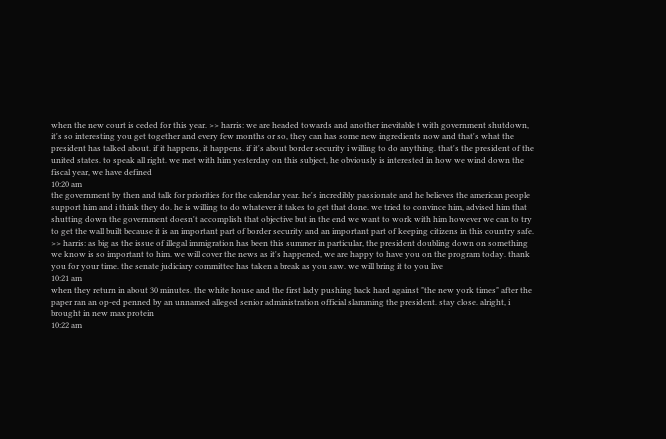when the new court is ceded for this year. >> harris: we are headed towards and another inevitable t with government shutdown, it's so interesting you get together and every few months or so, they can has some new ingredients now and that's what the president has talked about. if it happens, it happens. if it's about border security i willing to do anything. that's the president of the united states. to speak all right. we met with him yesterday on this subject, he obviously is interested in how we wind down the fiscal year, we have defined
10:20 am
the government by then and talk for priorities for the calendar year. he's incredibly passionate and he believes the american people support him and i think they do. he is willing to do whatever it takes to get that done. we tried to convince him, advised him that shutting down the government doesn't accomplish that objective but in the end we want to work with him however we can to try to get the wall built because it is an important part of border security and an important part of keeping citizens in this country safe. >> harris: as big as the issue of illegal immigration has been this summer in particular, the president doubling down on something we know is so important to him. we will cover the news as it's happened, we are happy to have you on the program today. thank you for your time. the senate judiciary committee has taken a break as you saw. we will bring it to you live
10:21 am
when they return in about 30 minutes. the white house and the first lady pushing back hard against "the new york times" after the paper ran an op-ed penned by an unnamed alleged senior administration official slamming the president. stay close. alright, i brought in new max protein
10:22 am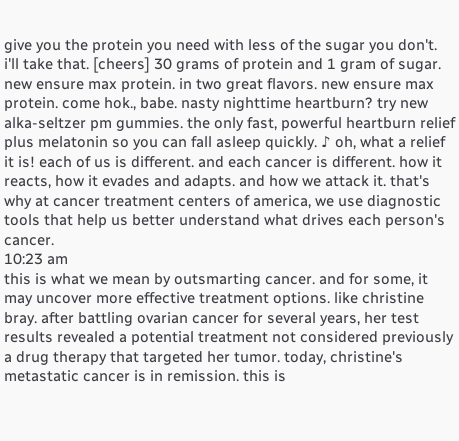give you the protein you need with less of the sugar you don't. i'll take that. [cheers] 30 grams of protein and 1 gram of sugar. new ensure max protein. in two great flavors. new ensure max protein. come hok., babe. nasty nighttime heartburn? try new alka-seltzer pm gummies. the only fast, powerful heartburn relief plus melatonin so you can fall asleep quickly. ♪ oh, what a relief it is! each of us is different. and each cancer is different. how it reacts, how it evades and adapts. and how we attack it. that's why at cancer treatment centers of america, we use diagnostic tools that help us better understand what drives each person's cancer.
10:23 am
this is what we mean by outsmarting cancer. and for some, it may uncover more effective treatment options. like christine bray. after battling ovarian cancer for several years, her test results revealed a potential treatment not considered previously a drug therapy that targeted her tumor. today, christine's metastatic cancer is in remission. this is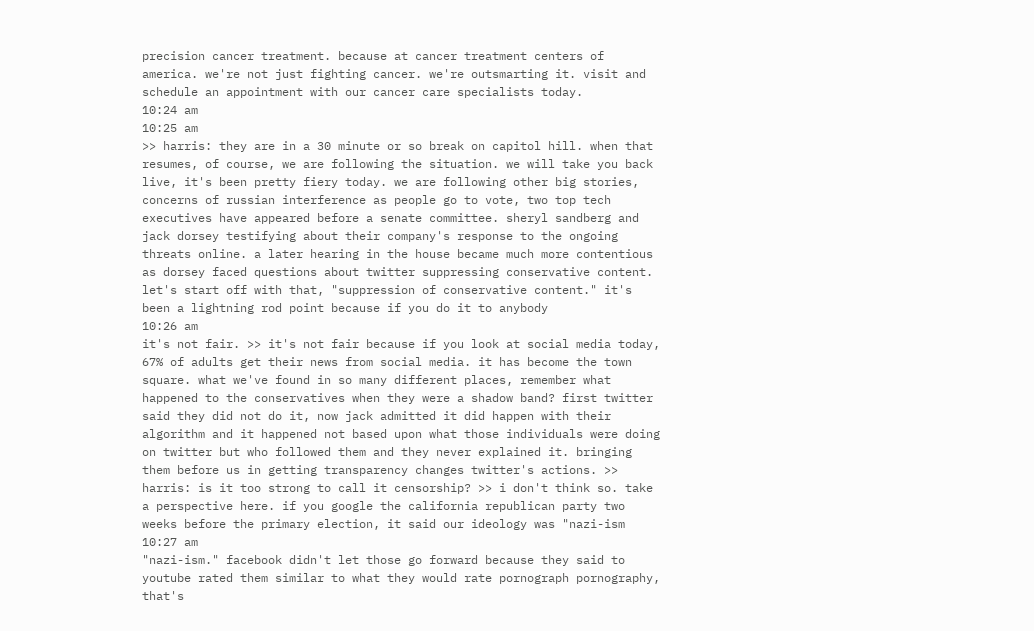precision cancer treatment. because at cancer treatment centers of america. we're not just fighting cancer. we're outsmarting it. visit and schedule an appointment with our cancer care specialists today.
10:24 am
10:25 am
>> harris: they are in a 30 minute or so break on capitol hill. when that resumes, of course, we are following the situation. we will take you back live, it's been pretty fiery today. we are following other big stories, concerns of russian interference as people go to vote, two top tech executives have appeared before a senate committee. sheryl sandberg and jack dorsey testifying about their company's response to the ongoing threats online. a later hearing in the house became much more contentious as dorsey faced questions about twitter suppressing conservative content. let's start off with that, "suppression of conservative content." it's been a lightning rod point because if you do it to anybody
10:26 am
it's not fair. >> it's not fair because if you look at social media today, 67% of adults get their news from social media. it has become the town square. what we've found in so many different places, remember what happened to the conservatives when they were a shadow band? first twitter said they did not do it, now jack admitted it did happen with their algorithm and it happened not based upon what those individuals were doing on twitter but who followed them and they never explained it. bringing them before us in getting transparency changes twitter's actions. >> harris: is it too strong to call it censorship? >> i don't think so. take a perspective here. if you google the california republican party two weeks before the primary election, it said our ideology was "nazi-ism
10:27 am
"nazi-ism." facebook didn't let those go forward because they said to youtube rated them similar to what they would rate pornograph pornography, that's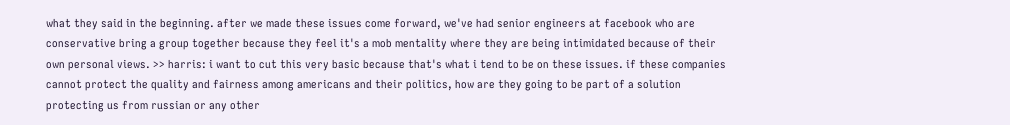what they said in the beginning. after we made these issues come forward, we've had senior engineers at facebook who are conservative bring a group together because they feel it's a mob mentality where they are being intimidated because of their own personal views. >> harris: i want to cut this very basic because that's what i tend to be on these issues. if these companies cannot protect the quality and fairness among americans and their politics, how are they going to be part of a solution protecting us from russian or any other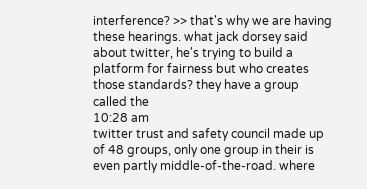interference? >> that's why we are having these hearings. what jack dorsey said about twitter, he's trying to build a platform for fairness but who creates those standards? they have a group called the
10:28 am
twitter trust and safety council made up of 48 groups, only one group in their is even partly middle-of-the-road. where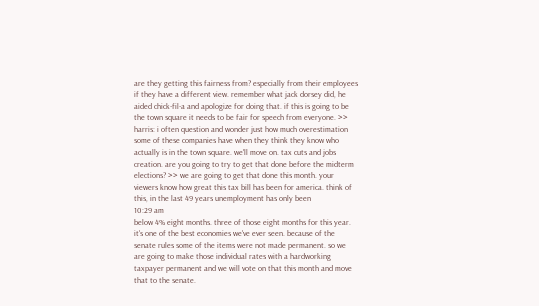are they getting this fairness from? especially from their employees if they have a different view. remember what jack dorsey did, he aided chick-fil-a and apologize for doing that. if this is going to be the town square it needs to be fair for speech from everyone. >> harris: i often question and wonder just how much overestimation some of these companies have when they think they know who actually is in the town square. we'll move on. tax cuts and jobs creation. are you going to try to get that done before the midterm elections? >> we are going to get that done this month. your viewers know how great this tax bill has been for america. think of this, in the last 49 years unemployment has only been
10:29 am
below 4% eight months. three of those eight months for this year. it's one of the best economies we've ever seen. because of the senate rules some of the items were not made permanent. so we are going to make those individual rates with a hardworking taxpayer permanent and we will vote on that this month and move that to the senate.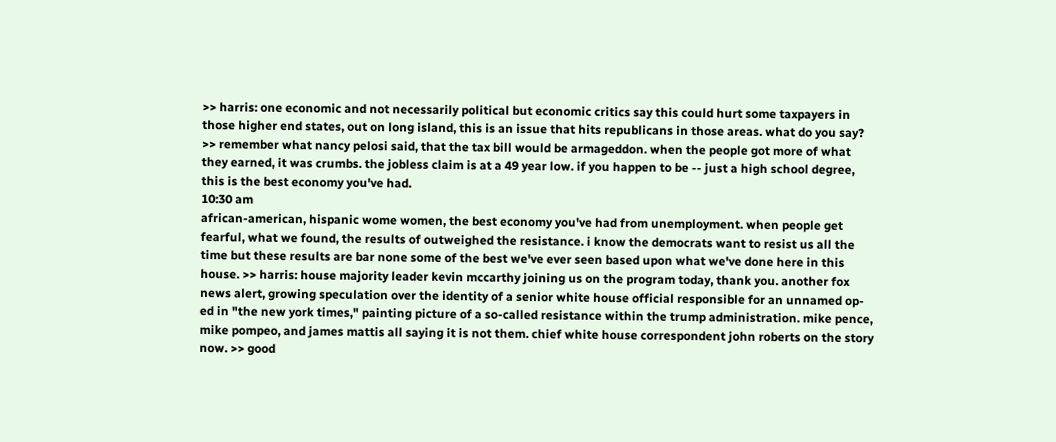>> harris: one economic and not necessarily political but economic critics say this could hurt some taxpayers in those higher end states, out on long island, this is an issue that hits republicans in those areas. what do you say? >> remember what nancy pelosi said, that the tax bill would be armageddon. when the people got more of what they earned, it was crumbs. the jobless claim is at a 49 year low. if you happen to be -- just a high school degree, this is the best economy you've had.
10:30 am
african-american, hispanic wome women, the best economy you've had from unemployment. when people get fearful, what we found, the results of outweighed the resistance. i know the democrats want to resist us all the time but these results are bar none some of the best we've ever seen based upon what we've done here in this house. >> harris: house majority leader kevin mccarthy joining us on the program today, thank you. another fox news alert, growing speculation over the identity of a senior white house official responsible for an unnamed op-ed in "the new york times," painting picture of a so-called resistance within the trump administration. mike pence, mike pompeo, and james mattis all saying it is not them. chief white house correspondent john roberts on the story now. >> good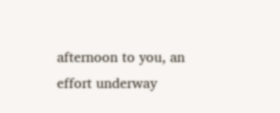afternoon to you, an effort underway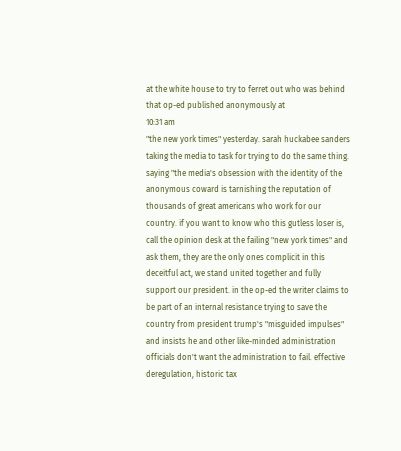at the white house to try to ferret out who was behind that op-ed published anonymously at
10:31 am
"the new york times" yesterday. sarah huckabee sanders taking the media to task for trying to do the same thing. saying "the media's obsession with the identity of the anonymous coward is tarnishing the reputation of thousands of great americans who work for our country. if you want to know who this gutless loser is, call the opinion desk at the failing "new york times" and ask them, they are the only ones complicit in this deceitful act, we stand united together and fully support our president. in the op-ed the writer claims to be part of an internal resistance trying to save the country from president trump's "misguided impulses" and insists he and other like-minded administration officials don't want the administration to fail. effective deregulation, historic tax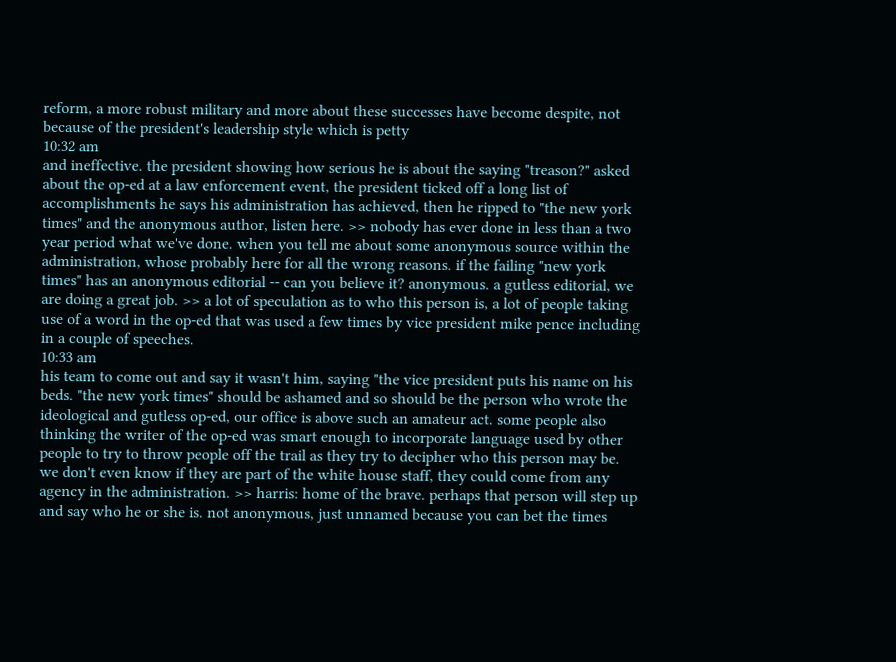reform, a more robust military and more about these successes have become despite, not because of the president's leadership style which is petty
10:32 am
and ineffective. the president showing how serious he is about the saying "treason?" asked about the op-ed at a law enforcement event, the president ticked off a long list of accomplishments he says his administration has achieved, then he ripped to "the new york times" and the anonymous author, listen here. >> nobody has ever done in less than a two year period what we've done. when you tell me about some anonymous source within the administration, whose probably here for all the wrong reasons. if the failing "new york times" has an anonymous editorial -- can you believe it? anonymous. a gutless editorial, we are doing a great job. >> a lot of speculation as to who this person is, a lot of people taking use of a word in the op-ed that was used a few times by vice president mike pence including in a couple of speeches.
10:33 am
his team to come out and say it wasn't him, saying "the vice president puts his name on his beds. "the new york times" should be ashamed and so should be the person who wrote the ideological and gutless op-ed, our office is above such an amateur act. some people also thinking the writer of the op-ed was smart enough to incorporate language used by other people to try to throw people off the trail as they try to decipher who this person may be. we don't even know if they are part of the white house staff, they could come from any agency in the administration. >> harris: home of the brave. perhaps that person will step up and say who he or she is. not anonymous, just unnamed because you can bet the times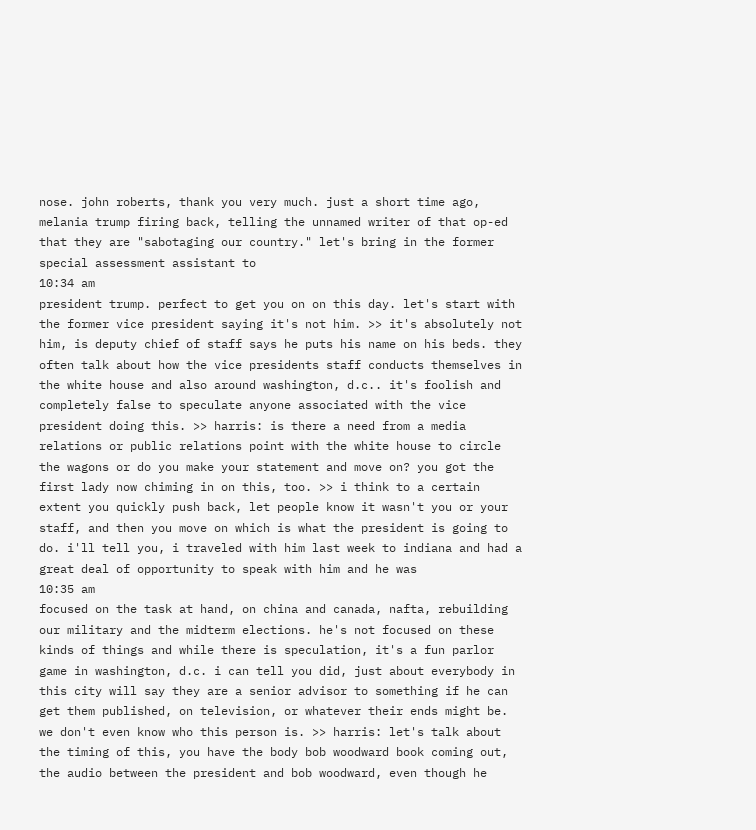nose. john roberts, thank you very much. just a short time ago, melania trump firing back, telling the unnamed writer of that op-ed that they are "sabotaging our country." let's bring in the former special assessment assistant to
10:34 am
president trump. perfect to get you on on this day. let's start with the former vice president saying it's not him. >> it's absolutely not him, is deputy chief of staff says he puts his name on his beds. they often talk about how the vice presidents staff conducts themselves in the white house and also around washington, d.c.. it's foolish and completely false to speculate anyone associated with the vice president doing this. >> harris: is there a need from a media relations or public relations point with the white house to circle the wagons or do you make your statement and move on? you got the first lady now chiming in on this, too. >> i think to a certain extent you quickly push back, let people know it wasn't you or your staff, and then you move on which is what the president is going to do. i'll tell you, i traveled with him last week to indiana and had a great deal of opportunity to speak with him and he was
10:35 am
focused on the task at hand, on china and canada, nafta, rebuilding our military and the midterm elections. he's not focused on these kinds of things and while there is speculation, it's a fun parlor game in washington, d.c. i can tell you did, just about everybody in this city will say they are a senior advisor to something if he can get them published, on television, or whatever their ends might be. we don't even know who this person is. >> harris: let's talk about the timing of this, you have the body bob woodward book coming out, the audio between the president and bob woodward, even though he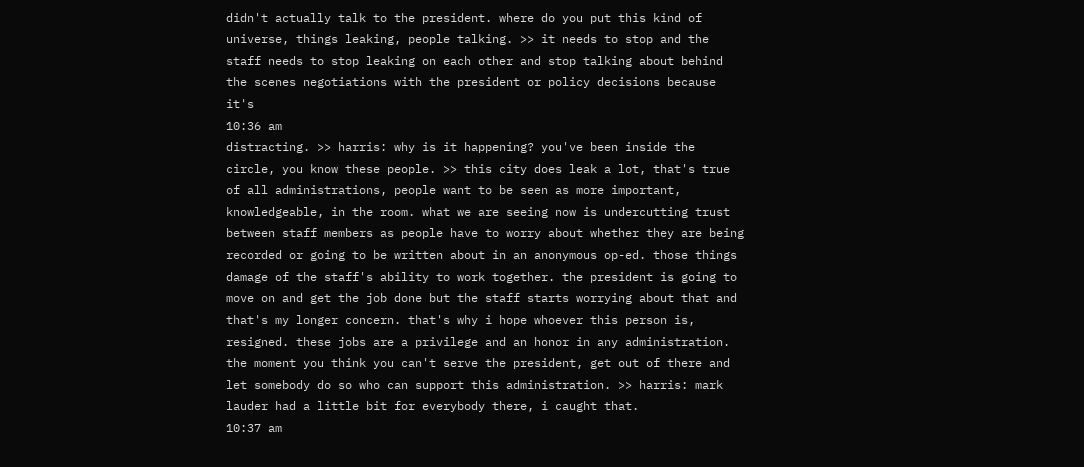didn't actually talk to the president. where do you put this kind of universe, things leaking, people talking. >> it needs to stop and the staff needs to stop leaking on each other and stop talking about behind the scenes negotiations with the president or policy decisions because it's
10:36 am
distracting. >> harris: why is it happening? you've been inside the circle, you know these people. >> this city does leak a lot, that's true of all administrations, people want to be seen as more important, knowledgeable, in the room. what we are seeing now is undercutting trust between staff members as people have to worry about whether they are being recorded or going to be written about in an anonymous op-ed. those things damage of the staff's ability to work together. the president is going to move on and get the job done but the staff starts worrying about that and that's my longer concern. that's why i hope whoever this person is, resigned. these jobs are a privilege and an honor in any administration. the moment you think you can't serve the president, get out of there and let somebody do so who can support this administration. >> harris: mark lauder had a little bit for everybody there, i caught that.
10:37 am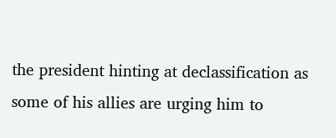the president hinting at declassification as some of his allies are urging him to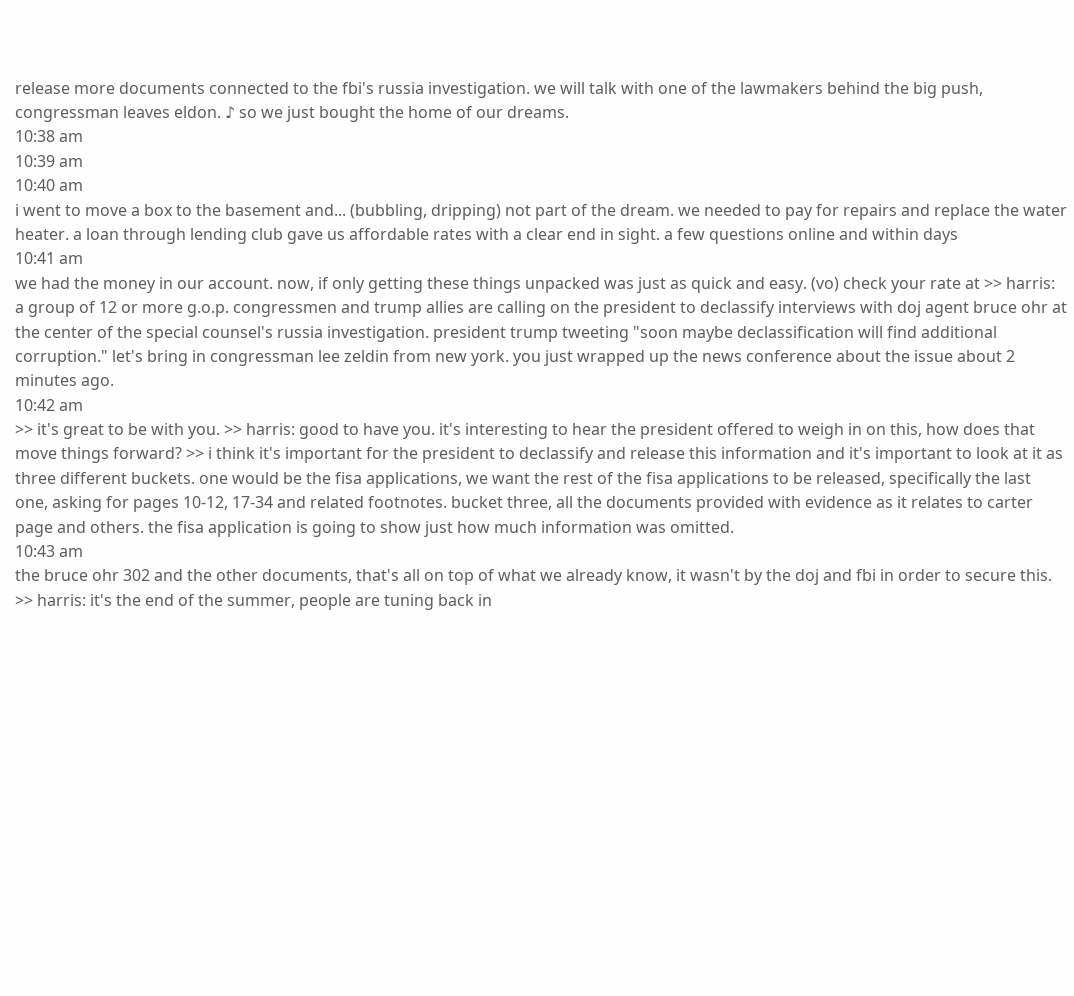release more documents connected to the fbi's russia investigation. we will talk with one of the lawmakers behind the big push, congressman leaves eldon. ♪ so we just bought the home of our dreams.
10:38 am
10:39 am
10:40 am
i went to move a box to the basement and... (bubbling, dripping) not part of the dream. we needed to pay for repairs and replace the water heater. a loan through lending club gave us affordable rates with a clear end in sight. a few questions online and within days
10:41 am
we had the money in our account. now, if only getting these things unpacked was just as quick and easy. (vo) check your rate at >> harris: a group of 12 or more g.o.p. congressmen and trump allies are calling on the president to declassify interviews with doj agent bruce ohr at the center of the special counsel's russia investigation. president trump tweeting "soon maybe declassification will find additional corruption." let's bring in congressman lee zeldin from new york. you just wrapped up the news conference about the issue about 2 minutes ago.
10:42 am
>> it's great to be with you. >> harris: good to have you. it's interesting to hear the president offered to weigh in on this, how does that move things forward? >> i think it's important for the president to declassify and release this information and it's important to look at it as three different buckets. one would be the fisa applications, we want the rest of the fisa applications to be released, specifically the last one, asking for pages 10-12, 17-34 and related footnotes. bucket three, all the documents provided with evidence as it relates to carter page and others. the fisa application is going to show just how much information was omitted.
10:43 am
the bruce ohr 302 and the other documents, that's all on top of what we already know, it wasn't by the doj and fbi in order to secure this. >> harris: it's the end of the summer, people are tuning back in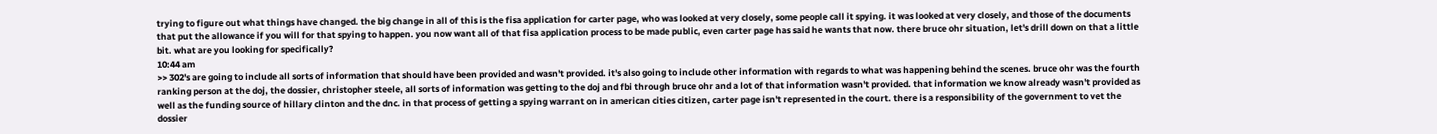trying to figure out what things have changed. the big change in all of this is the fisa application for carter page, who was looked at very closely, some people call it spying. it was looked at very closely, and those of the documents that put the allowance if you will for that spying to happen. you now want all of that fisa application process to be made public, even carter page has said he wants that now. there bruce ohr situation, let's drill down on that a little bit. what are you looking for specifically?
10:44 am
>> 302's are going to include all sorts of information that should have been provided and wasn't provided. it's also going to include other information with regards to what was happening behind the scenes. bruce ohr was the fourth ranking person at the doj, the dossier, christopher steele, all sorts of information was getting to the doj and fbi through bruce ohr and a lot of that information wasn't provided. that information we know already wasn't provided as well as the funding source of hillary clinton and the dnc. in that process of getting a spying warrant on in american cities citizen, carter page isn't represented in the court. there is a responsibility of the government to vet the dossier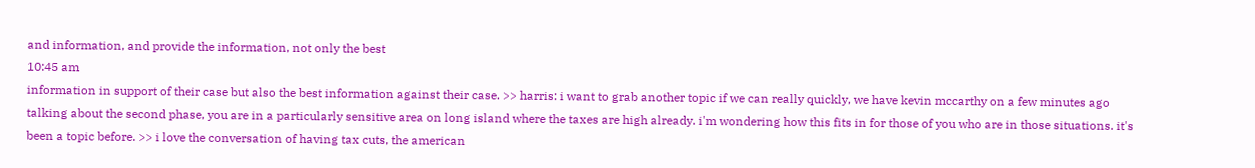and information, and provide the information, not only the best
10:45 am
information in support of their case but also the best information against their case. >> harris: i want to grab another topic if we can really quickly, we have kevin mccarthy on a few minutes ago talking about the second phase, you are in a particularly sensitive area on long island where the taxes are high already. i'm wondering how this fits in for those of you who are in those situations. it's been a topic before. >> i love the conversation of having tax cuts, the american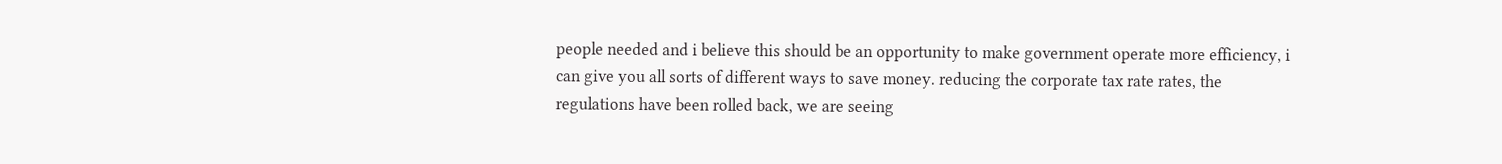people needed and i believe this should be an opportunity to make government operate more efficiency, i can give you all sorts of different ways to save money. reducing the corporate tax rate rates, the regulations have been rolled back, we are seeing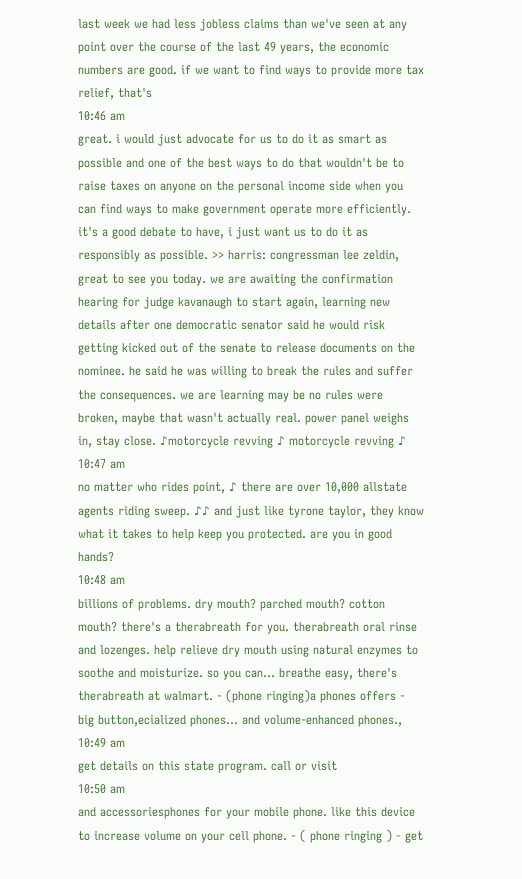last week we had less jobless claims than we've seen at any point over the course of the last 49 years, the economic numbers are good. if we want to find ways to provide more tax relief, that's
10:46 am
great. i would just advocate for us to do it as smart as possible and one of the best ways to do that wouldn't be to raise taxes on anyone on the personal income side when you can find ways to make government operate more efficiently. it's a good debate to have, i just want us to do it as responsibly as possible. >> harris: congressman lee zeldin, great to see you today. we are awaiting the confirmation hearing for judge kavanaugh to start again, learning new details after one democratic senator said he would risk getting kicked out of the senate to release documents on the nominee. he said he was willing to break the rules and suffer the consequences. we are learning may be no rules were broken, maybe that wasn't actually real. power panel weighs in, stay close. ♪motorcycle revving ♪ motorcycle revving ♪
10:47 am
no matter who rides point, ♪ there are over 10,000 allstate agents riding sweep. ♪♪ and just like tyrone taylor, they know what it takes to help keep you protected. are you in good hands?
10:48 am
billions of problems. dry mouth? parched mouth? cotton mouth? there's a therabreath for you. therabreath oral rinse and lozenges. help relieve dry mouth using natural enzymes to soothe and moisturize. so you can... breathe easy, there's therabreath at walmart. - (phone ringing)a phones offers - big button,ecialized phones... and volume-enhanced phones.,
10:49 am
get details on this state program. call or visit
10:50 am
and accessoriesphones for your mobile phone. like this device to increase volume on your cell phone. - ( phone ringing ) - get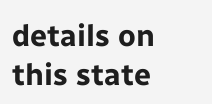details on this state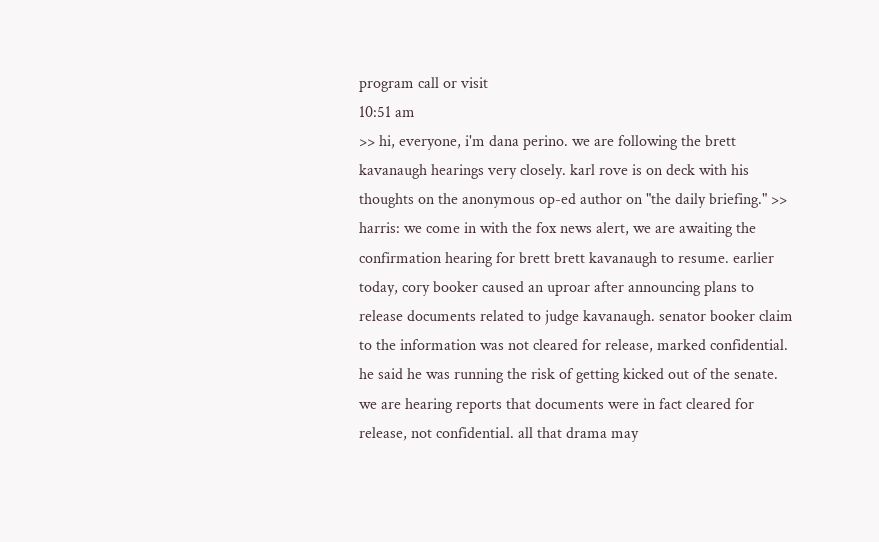program call or visit
10:51 am
>> hi, everyone, i'm dana perino. we are following the brett kavanaugh hearings very closely. karl rove is on deck with his thoughts on the anonymous op-ed author on "the daily briefing." >> harris: we come in with the fox news alert, we are awaiting the confirmation hearing for brett brett kavanaugh to resume. earlier today, cory booker caused an uproar after announcing plans to release documents related to judge kavanaugh. senator booker claim to the information was not cleared for release, marked confidential. he said he was running the risk of getting kicked out of the senate. we are hearing reports that documents were in fact cleared for release, not confidential. all that drama may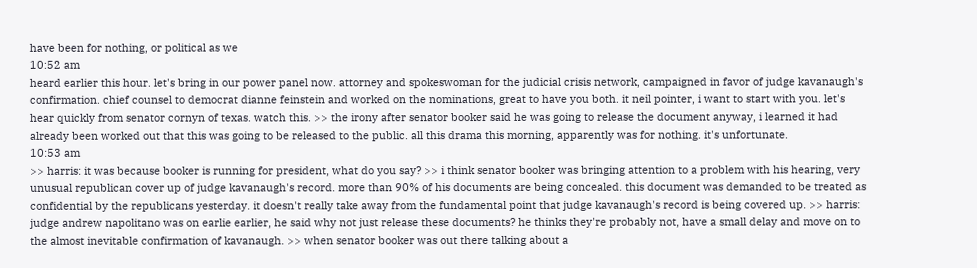have been for nothing, or political as we
10:52 am
heard earlier this hour. let's bring in our power panel now. attorney and spokeswoman for the judicial crisis network, campaigned in favor of judge kavanaugh's confirmation. chief counsel to democrat dianne feinstein and worked on the nominations, great to have you both. it neil pointer, i want to start with you. let's hear quickly from senator cornyn of texas. watch this. >> the irony after senator booker said he was going to release the document anyway, i learned it had already been worked out that this was going to be released to the public. all this drama this morning, apparently was for nothing. it's unfortunate.
10:53 am
>> harris: it was because booker is running for president, what do you say? >> i think senator booker was bringing attention to a problem with his hearing, very unusual republican cover up of judge kavanaugh's record. more than 90% of his documents are being concealed. this document was demanded to be treated as confidential by the republicans yesterday. it doesn't really take away from the fundamental point that judge kavanaugh's record is being covered up. >> harris: judge andrew napolitano was on earlie earlier, he said why not just release these documents? he thinks they're probably not, have a small delay and move on to the almost inevitable confirmation of kavanaugh. >> when senator booker was out there talking about a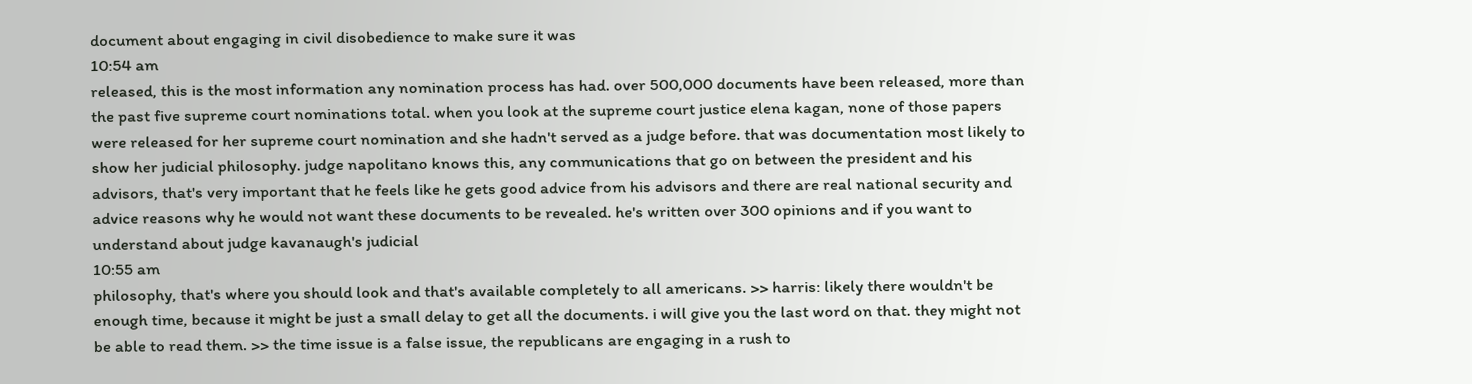document about engaging in civil disobedience to make sure it was
10:54 am
released, this is the most information any nomination process has had. over 500,000 documents have been released, more than the past five supreme court nominations total. when you look at the supreme court justice elena kagan, none of those papers were released for her supreme court nomination and she hadn't served as a judge before. that was documentation most likely to show her judicial philosophy. judge napolitano knows this, any communications that go on between the president and his advisors, that's very important that he feels like he gets good advice from his advisors and there are real national security and advice reasons why he would not want these documents to be revealed. he's written over 300 opinions and if you want to understand about judge kavanaugh's judicial
10:55 am
philosophy, that's where you should look and that's available completely to all americans. >> harris: likely there wouldn't be enough time, because it might be just a small delay to get all the documents. i will give you the last word on that. they might not be able to read them. >> the time issue is a false issue, the republicans are engaging in a rush to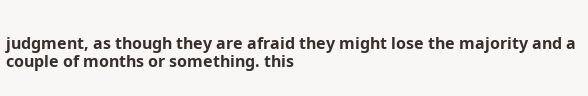judgment, as though they are afraid they might lose the majority and a couple of months or something. this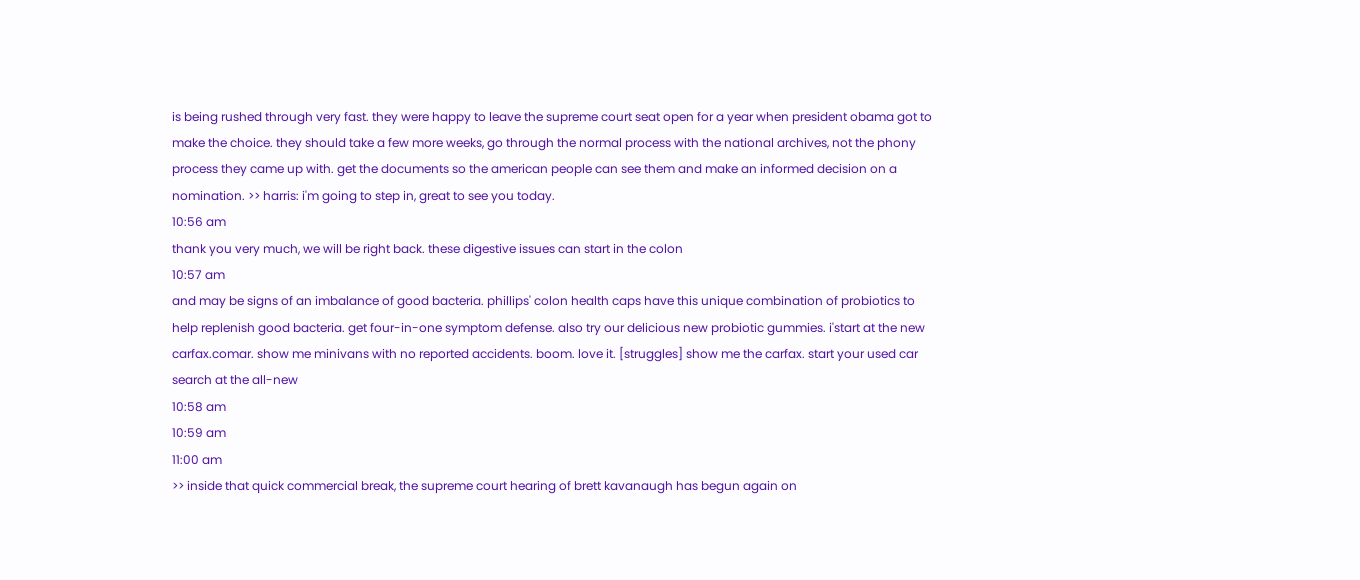is being rushed through very fast. they were happy to leave the supreme court seat open for a year when president obama got to make the choice. they should take a few more weeks, go through the normal process with the national archives, not the phony process they came up with. get the documents so the american people can see them and make an informed decision on a nomination. >> harris: i'm going to step in, great to see you today.
10:56 am
thank you very much, we will be right back. these digestive issues can start in the colon
10:57 am
and may be signs of an imbalance of good bacteria. phillips' colon health caps have this unique combination of probiotics to help replenish good bacteria. get four-in-one symptom defense. also try our delicious new probiotic gummies. i'start at the new carfax.comar. show me minivans with no reported accidents. boom. love it. [struggles] show me the carfax. start your used car search at the all-new
10:58 am
10:59 am
11:00 am
>> inside that quick commercial break, the supreme court hearing of brett kavanaugh has begun again on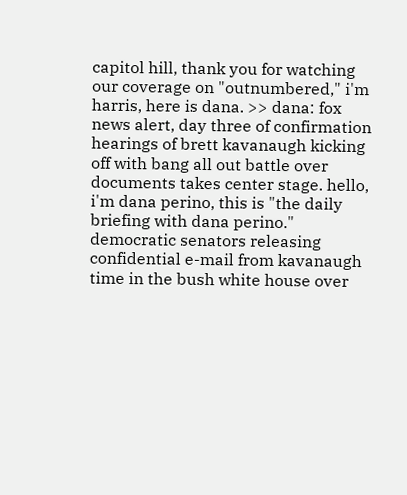capitol hill, thank you for watching our coverage on "outnumbered," i'm harris, here is dana. >> dana: fox news alert, day three of confirmation hearings of brett kavanaugh kicking off with bang all out battle over documents takes center stage. hello, i'm dana perino, this is "the daily briefing with dana perino." democratic senators releasing confidential e-mail from kavanaugh time in the bush white house over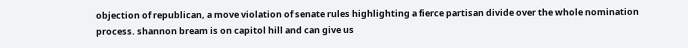objection of republican, a move violation of senate rules highlighting a fierce partisan divide over the whole nomination process. shannon bream is on capitol hill and can give us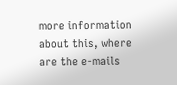more information about this, where are the e-mails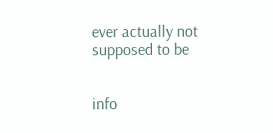ever actually not supposed to be


info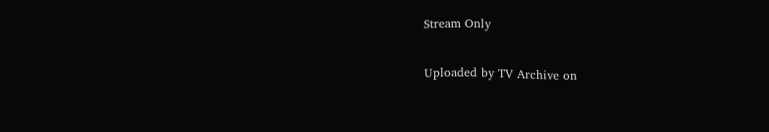Stream Only

Uploaded by TV Archive on